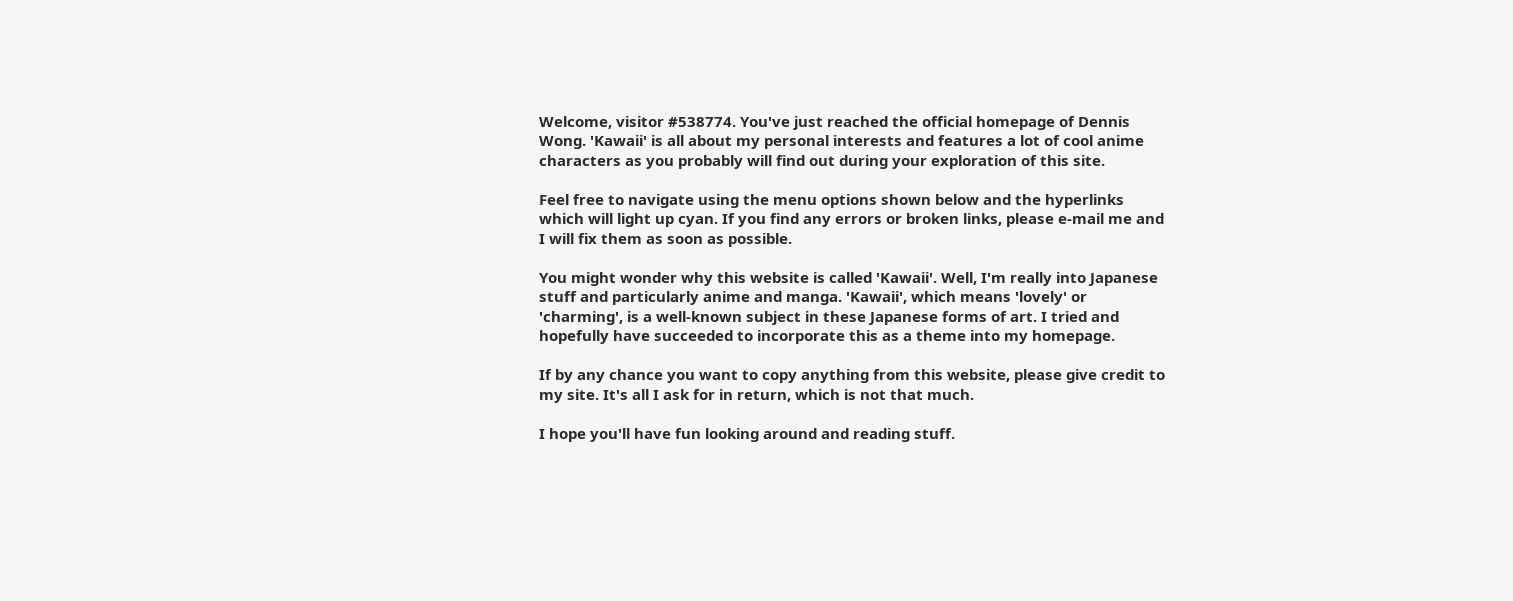Welcome, visitor #538774. You've just reached the official homepage of Dennis Wong. 'Kawaii' is all about my personal interests and features a lot of cool anime characters as you probably will find out during your exploration of this site.

Feel free to navigate using the menu options shown below and the hyperlinks which will light up cyan. If you find any errors or broken links, please e-mail me and I will fix them as soon as possible.

You might wonder why this website is called 'Kawaii'. Well, I'm really into Japanese stuff and particularly anime and manga. 'Kawaii', which means 'lovely' or 'charming', is a well-known subject in these Japanese forms of art. I tried and hopefully have succeeded to incorporate this as a theme into my homepage.

If by any chance you want to copy anything from this website, please give credit to my site. It's all I ask for in return, which is not that much.

I hope you'll have fun looking around and reading stuff.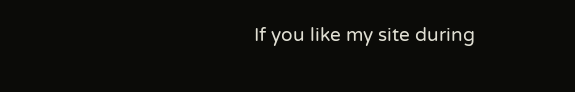If you like my site during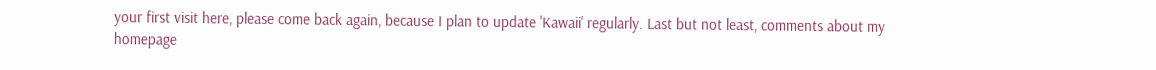your first visit here, please come back again, because I plan to update 'Kawaii' regularly. Last but not least, comments about my homepage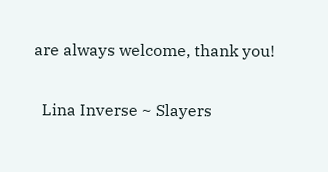are always welcome, thank you!

  Lina Inverse ~ Slayers